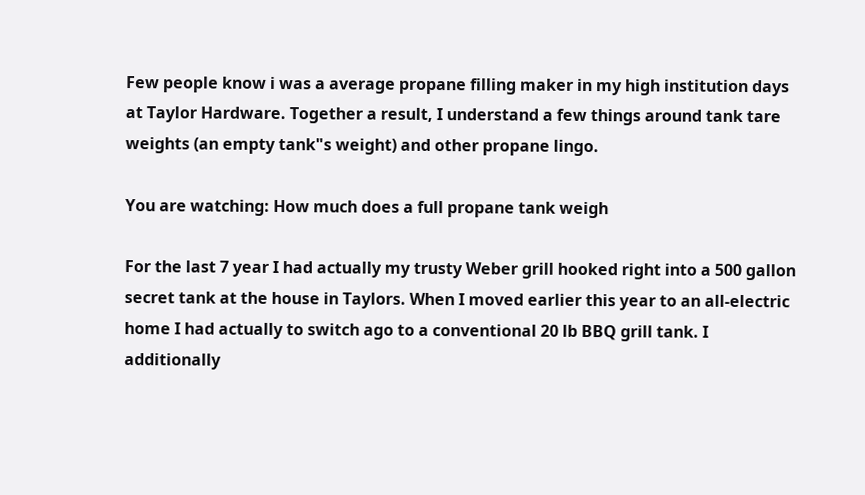Few people know i was a average propane filling maker in my high institution days at Taylor Hardware. Together a result, I understand a few things around tank tare weights (an empty tank"s weight) and other propane lingo.

You are watching: How much does a full propane tank weigh

For the last 7 year I had actually my trusty Weber grill hooked right into a 500 gallon secret tank at the house in Taylors. When I moved earlier this year to an all-electric home I had actually to switch ago to a conventional 20 lb BBQ grill tank. I additionally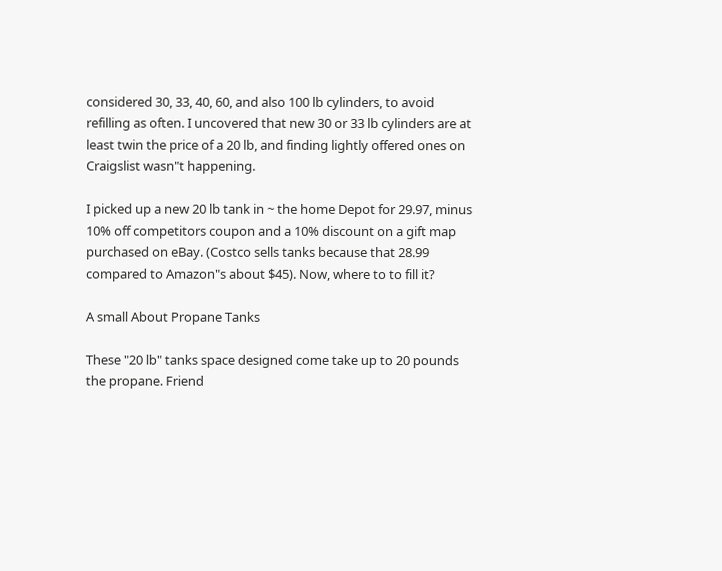considered 30, 33, 40, 60, and also 100 lb cylinders, to avoid refilling as often. I uncovered that new 30 or 33 lb cylinders are at least twin the price of a 20 lb, and finding lightly offered ones on Craigslist wasn"t happening.

I picked up a new 20 lb tank in ~ the home Depot for 29.97, minus 10% off competitors coupon and a 10% discount on a gift map purchased on eBay. (Costco sells tanks because that 28.99 compared to Amazon"s about $45). Now, where to to fill it?

A small About Propane Tanks

These "20 lb" tanks space designed come take up to 20 pounds the propane. Friend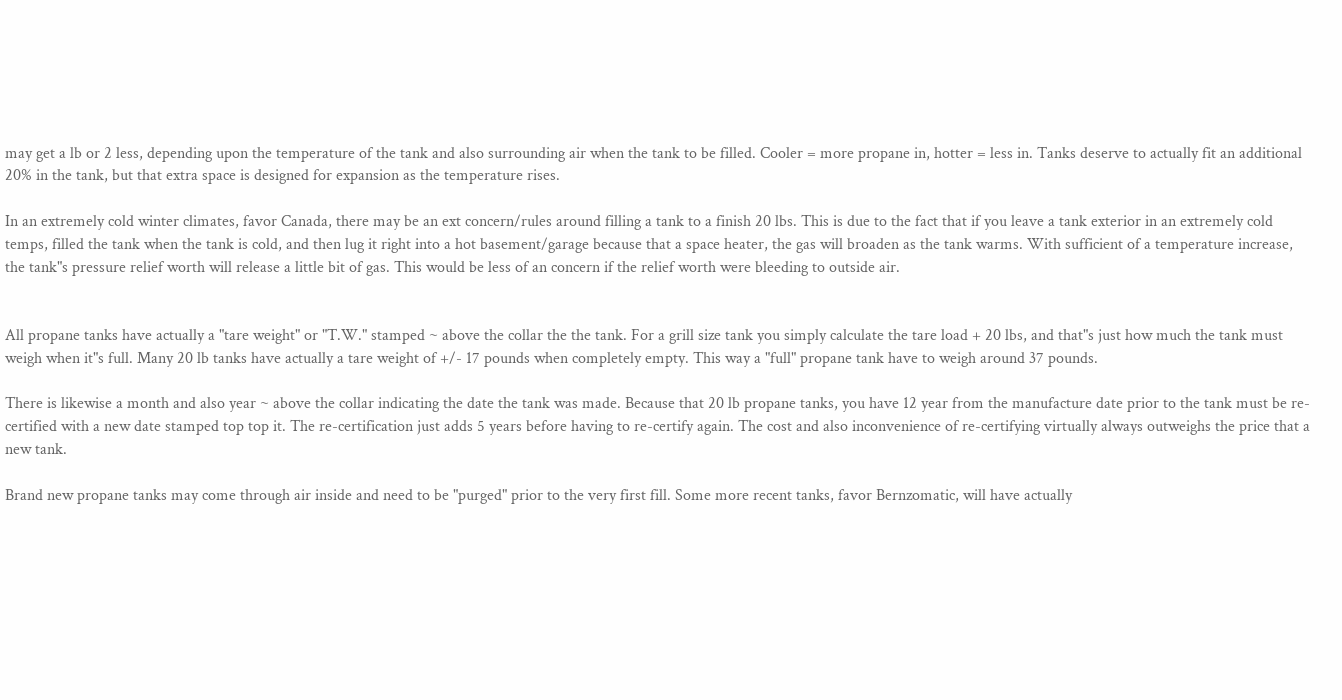may get a lb or 2 less, depending upon the temperature of the tank and also surrounding air when the tank to be filled. Cooler = more propane in, hotter = less in. Tanks deserve to actually fit an additional 20% in the tank, but that extra space is designed for expansion as the temperature rises.

In an extremely cold winter climates, favor Canada, there may be an ext concern/rules around filling a tank to a finish 20 lbs. This is due to the fact that if you leave a tank exterior in an extremely cold temps, filled the tank when the tank is cold, and then lug it right into a hot basement/garage because that a space heater, the gas will broaden as the tank warms. With sufficient of a temperature increase, the tank"s pressure relief worth will release a little bit of gas. This would be less of an concern if the relief worth were bleeding to outside air.


All propane tanks have actually a "tare weight" or "T.W." stamped ~ above the collar the the tank. For a grill size tank you simply calculate the tare load + 20 lbs, and that"s just how much the tank must weigh when it"s full. Many 20 lb tanks have actually a tare weight of +/- 17 pounds when completely empty. This way a "full" propane tank have to weigh around 37 pounds.

There is likewise a month and also year ~ above the collar indicating the date the tank was made. Because that 20 lb propane tanks, you have 12 year from the manufacture date prior to the tank must be re-certified with a new date stamped top top it. The re-certification just adds 5 years before having to re-certify again. The cost and also inconvenience of re-certifying virtually always outweighs the price that a new tank.

Brand new propane tanks may come through air inside and need to be "purged" prior to the very first fill. Some more recent tanks, favor Bernzomatic, will have actually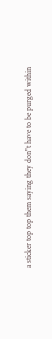a sticker top top them saying they don"t have to be purged within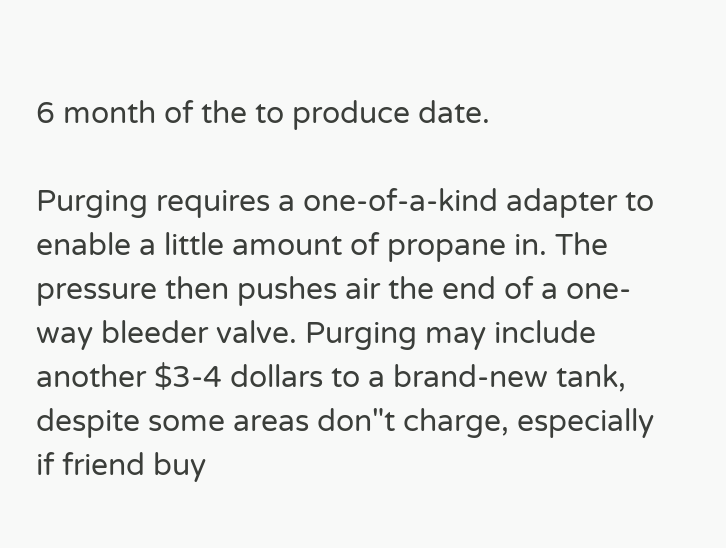6 month of the to produce date.

Purging requires a one-of-a-kind adapter to enable a little amount of propane in. The pressure then pushes air the end of a one-way bleeder valve. Purging may include another $3-4 dollars to a brand-new tank, despite some areas don"t charge, especially if friend buy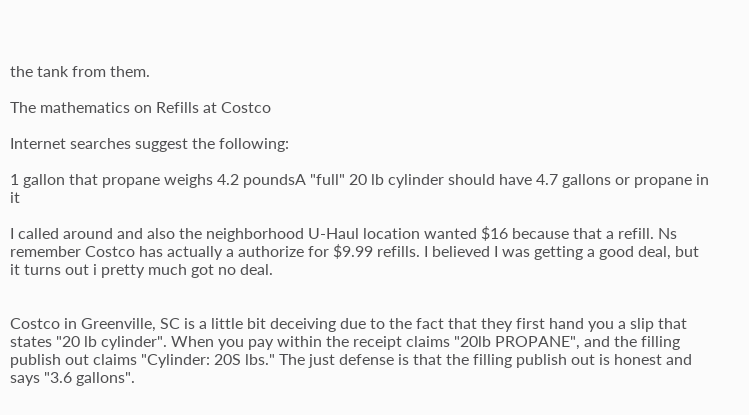the tank from them.

The mathematics on Refills at Costco

Internet searches suggest the following:

1 gallon that propane weighs 4.2 poundsA "full" 20 lb cylinder should have 4.7 gallons or propane in it

I called around and also the neighborhood U-Haul location wanted $16 because that a refill. Ns remember Costco has actually a authorize for $9.99 refills. I believed I was getting a good deal, but it turns out i pretty much got no deal.


Costco in Greenville, SC is a little bit deceiving due to the fact that they first hand you a slip that states "20 lb cylinder". When you pay within the receipt claims "20lb PROPANE", and the filling publish out claims "Cylinder: 20S lbs." The just defense is that the filling publish out is honest and says "3.6 gallons".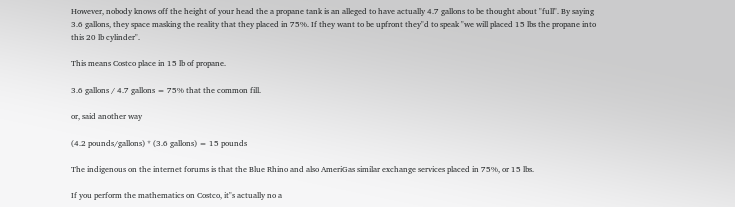However, nobody knows off the height of your head the a propane tank is an alleged to have actually 4.7 gallons to be thought about "full". By saying 3.6 gallons, they space masking the reality that they placed in 75%. If they want to be upfront they"d to speak "we will placed 15 lbs the propane into this 20 lb cylinder".

This means Costco place in 15 lb of propane.

3.6 gallons / 4.7 gallons = 75% that the common fill.

or, said another way

(4.2 pounds/gallons) * (3.6 gallons) = 15 pounds

The indigenous on the internet forums is that the Blue Rhino and also AmeriGas similar exchange services placed in 75%, or 15 lbs.

If you perform the mathematics on Costco, it"s actually no a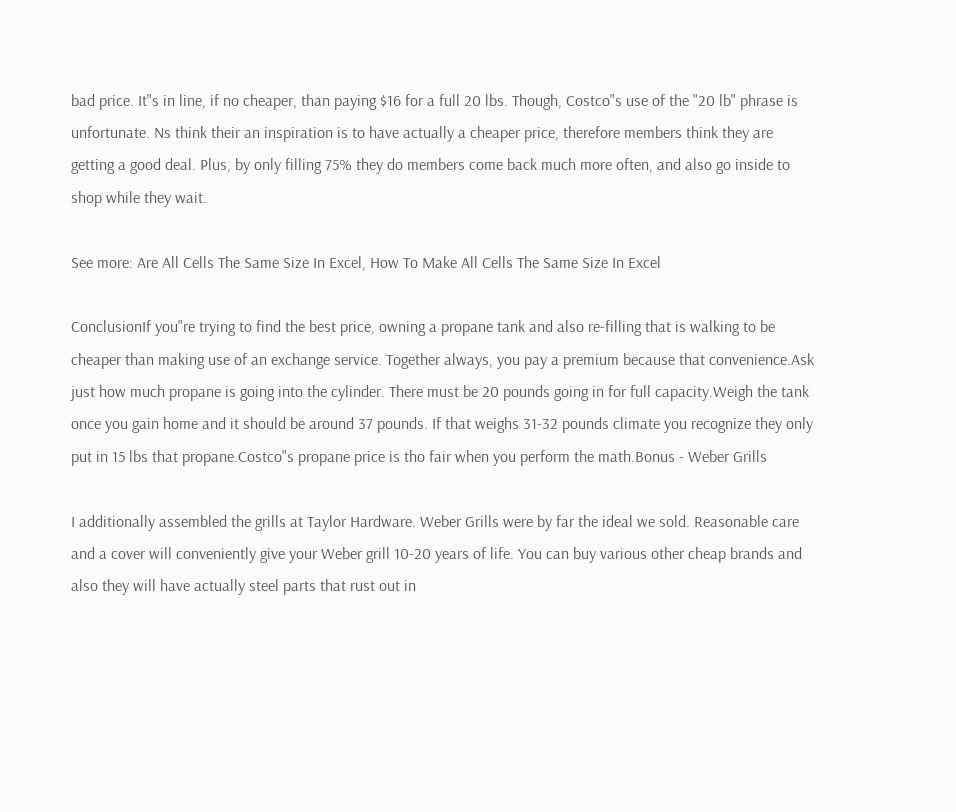bad price. It"s in line, if no cheaper, than paying $16 for a full 20 lbs. Though, Costco"s use of the "20 lb" phrase is unfortunate. Ns think their an inspiration is to have actually a cheaper price, therefore members think they are getting a good deal. Plus, by only filling 75% they do members come back much more often, and also go inside to shop while they wait.

See more: Are All Cells The Same Size In Excel, How To Make All Cells The Same Size In Excel

ConclusionIf you"re trying to find the best price, owning a propane tank and also re-filling that is walking to be cheaper than making use of an exchange service. Together always, you pay a premium because that convenience.Ask just how much propane is going into the cylinder. There must be 20 pounds going in for full capacity.Weigh the tank once you gain home and it should be around 37 pounds. If that weighs 31-32 pounds climate you recognize they only put in 15 lbs that propane.Costco"s propane price is tho fair when you perform the math.Bonus - Weber Grills

I additionally assembled the grills at Taylor Hardware. Weber Grills were by far the ideal we sold. Reasonable care and a cover will conveniently give your Weber grill 10-20 years of life. You can buy various other cheap brands and also they will have actually steel parts that rust out in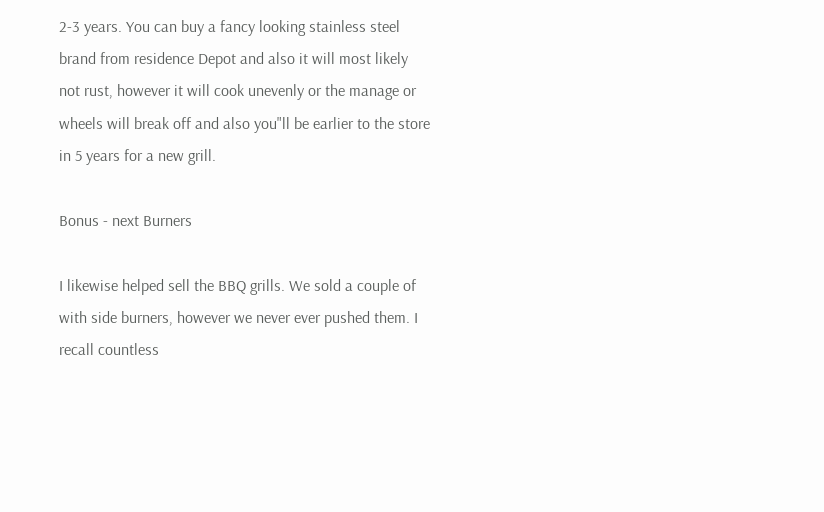2-3 years. You can buy a fancy looking stainless steel brand from residence Depot and also it will most likely not rust, however it will cook unevenly or the manage or wheels will break off and also you"ll be earlier to the store in 5 years for a new grill.

Bonus - next Burners

I likewise helped sell the BBQ grills. We sold a couple of with side burners, however we never ever pushed them. I recall countless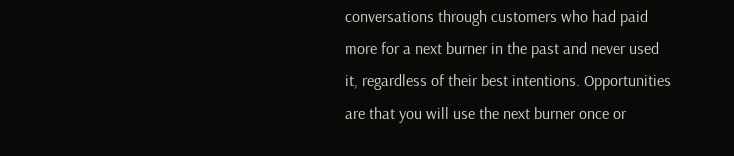conversations through customers who had paid more for a next burner in the past and never used it, regardless of their best intentions. Opportunities are that you will use the next burner once or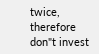twice, therefore don"t invest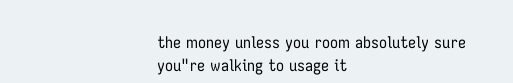the money unless you room absolutely sure you"re walking to usage it